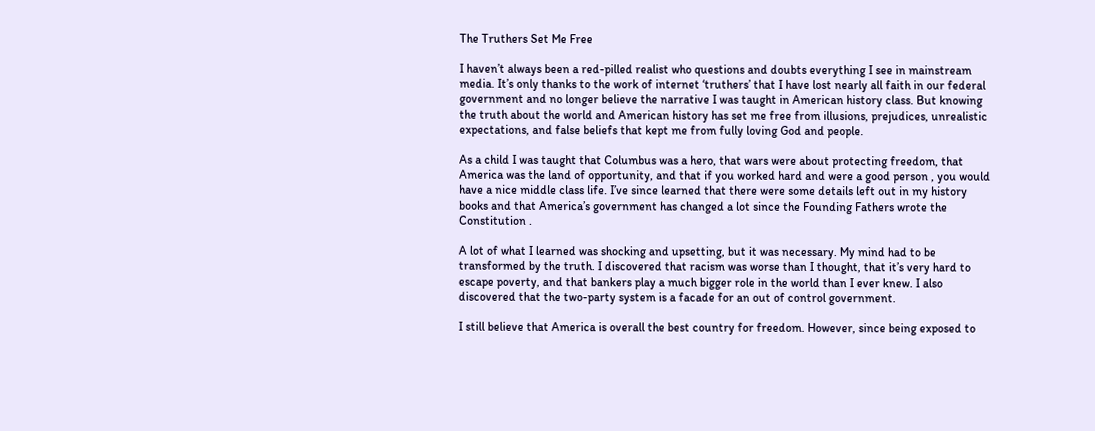The Truthers Set Me Free

I haven’t always been a red-pilled realist who questions and doubts everything I see in mainstream media. It’s only thanks to the work of internet ‘truthers’ that I have lost nearly all faith in our federal government and no longer believe the narrative I was taught in American history class. But knowing the truth about the world and American history has set me free from illusions, prejudices, unrealistic expectations, and false beliefs that kept me from fully loving God and people.

As a child I was taught that Columbus was a hero, that wars were about protecting freedom, that America was the land of opportunity, and that if you worked hard and were a good person , you would have a nice middle class life. I’ve since learned that there were some details left out in my history books and that America’s government has changed a lot since the Founding Fathers wrote the Constitution .

A lot of what I learned was shocking and upsetting, but it was necessary. My mind had to be transformed by the truth. I discovered that racism was worse than I thought, that it’s very hard to escape poverty, and that bankers play a much bigger role in the world than I ever knew. I also discovered that the two-party system is a facade for an out of control government.

I still believe that America is overall the best country for freedom. However, since being exposed to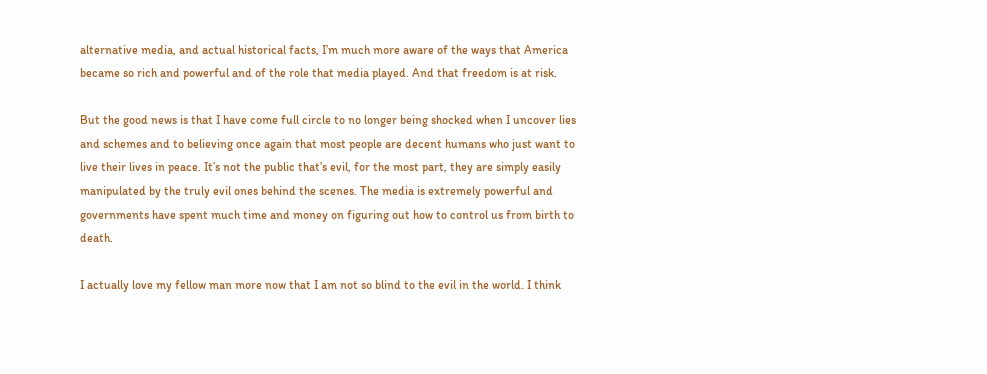alternative media, and actual historical facts, I’m much more aware of the ways that America became so rich and powerful and of the role that media played. And that freedom is at risk.

But the good news is that I have come full circle to no longer being shocked when I uncover lies and schemes and to believing once again that most people are decent humans who just want to live their lives in peace. It’s not the public that’s evil, for the most part, they are simply easily manipulated by the truly evil ones behind the scenes. The media is extremely powerful and governments have spent much time and money on figuring out how to control us from birth to death.

I actually love my fellow man more now that I am not so blind to the evil in the world. I think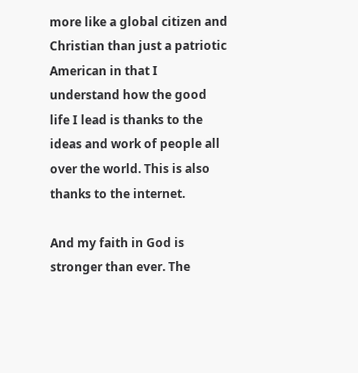more like a global citizen and Christian than just a patriotic American in that I understand how the good life I lead is thanks to the ideas and work of people all over the world. This is also thanks to the internet.

And my faith in God is stronger than ever. The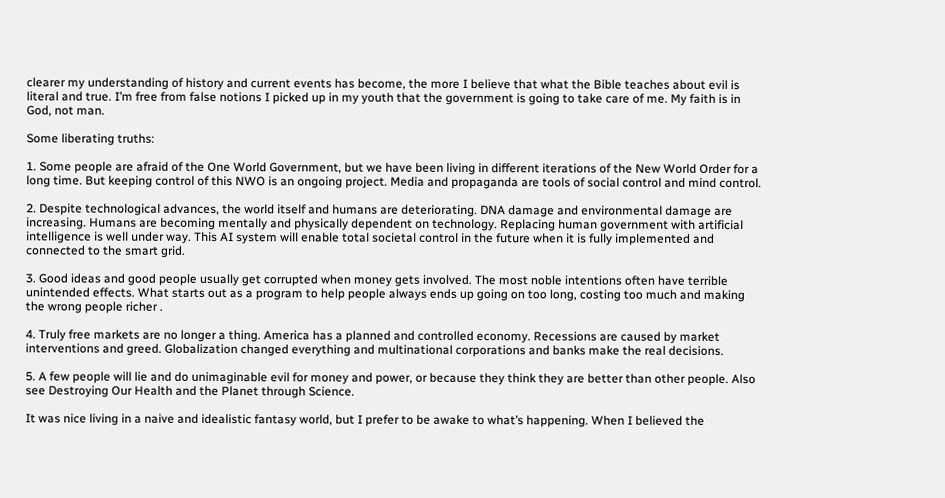clearer my understanding of history and current events has become, the more I believe that what the Bible teaches about evil is literal and true. I’m free from false notions I picked up in my youth that the government is going to take care of me. My faith is in God, not man.

Some liberating truths:

1. Some people are afraid of the One World Government, but we have been living in different iterations of the New World Order for a long time. But keeping control of this NWO is an ongoing project. Media and propaganda are tools of social control and mind control.

2. Despite technological advances, the world itself and humans are deteriorating. DNA damage and environmental damage are increasing. Humans are becoming mentally and physically dependent on technology. Replacing human government with artificial intelligence is well under way. This AI system will enable total societal control in the future when it is fully implemented and connected to the smart grid.

3. Good ideas and good people usually get corrupted when money gets involved. The most noble intentions often have terrible unintended effects. What starts out as a program to help people always ends up going on too long, costing too much and making the wrong people richer .

4. Truly free markets are no longer a thing. America has a planned and controlled economy. Recessions are caused by market interventions and greed. Globalization changed everything and multinational corporations and banks make the real decisions.

5. A few people will lie and do unimaginable evil for money and power, or because they think they are better than other people. Also see Destroying Our Health and the Planet through Science.

It was nice living in a naive and idealistic fantasy world, but I prefer to be awake to what’s happening. When I believed the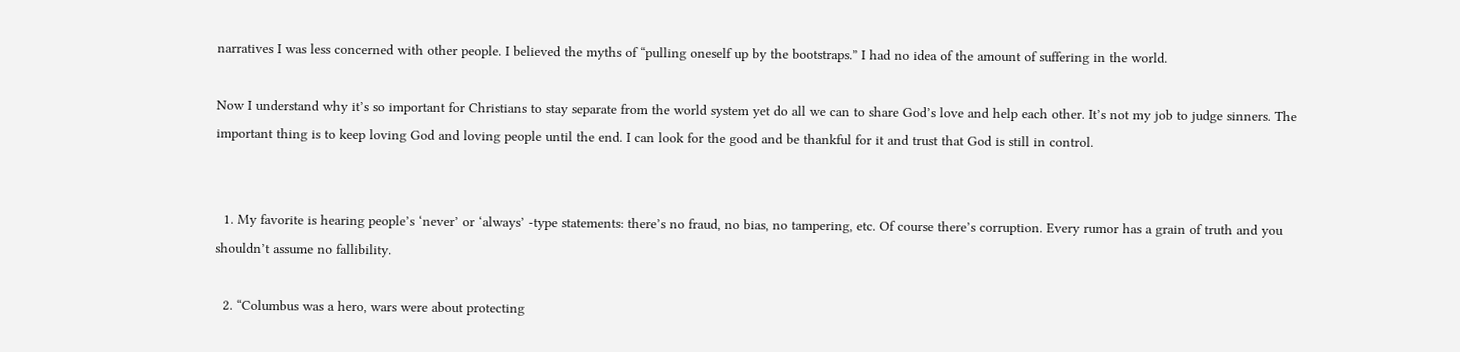narratives I was less concerned with other people. I believed the myths of “pulling oneself up by the bootstraps.” I had no idea of the amount of suffering in the world.

Now I understand why it’s so important for Christians to stay separate from the world system yet do all we can to share God’s love and help each other. It’s not my job to judge sinners. The important thing is to keep loving God and loving people until the end. I can look for the good and be thankful for it and trust that God is still in control.


  1. My favorite is hearing people’s ‘never’ or ‘always’ -type statements: there’s no fraud, no bias, no tampering, etc. Of course there’s corruption. Every rumor has a grain of truth and you shouldn’t assume no fallibility.

  2. “Columbus was a hero, wars were about protecting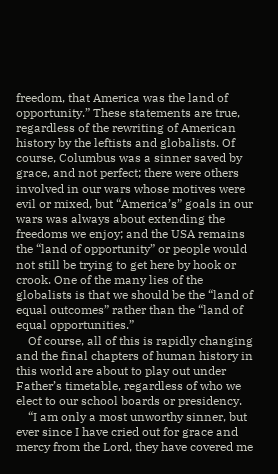freedom, that America was the land of opportunity.” These statements are true, regardless of the rewriting of American history by the leftists and globalists. Of course, Columbus was a sinner saved by grace, and not perfect; there were others involved in our wars whose motives were evil or mixed, but “America’s” goals in our wars was always about extending the freedoms we enjoy; and the USA remains the “land of opportunity” or people would not still be trying to get here by hook or crook. One of the many lies of the globalists is that we should be the “land of equal outcomes” rather than the “land of equal opportunities.”
    Of course, all of this is rapidly changing and the final chapters of human history in this world are about to play out under Father’s timetable, regardless of who we elect to our school boards or presidency.
    “I am only a most unworthy sinner, but ever since I have cried out for grace and mercy from the Lord, they have covered me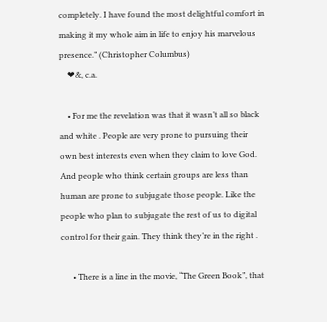completely. I have found the most delightful comfort in making it my whole aim in life to enjoy his marvelous presence.” (Christopher Columbus)
    ❤&, c.a.

    • For me the revelation was that it wasn’t all so black and white . People are very prone to pursuing their own best interests even when they claim to love God. And people who think certain groups are less than human are prone to subjugate those people. Like the people who plan to subjugate the rest of us to digital control for their gain. They think they’re in the right .

      • There is a line in the movie, “The Green Book”, that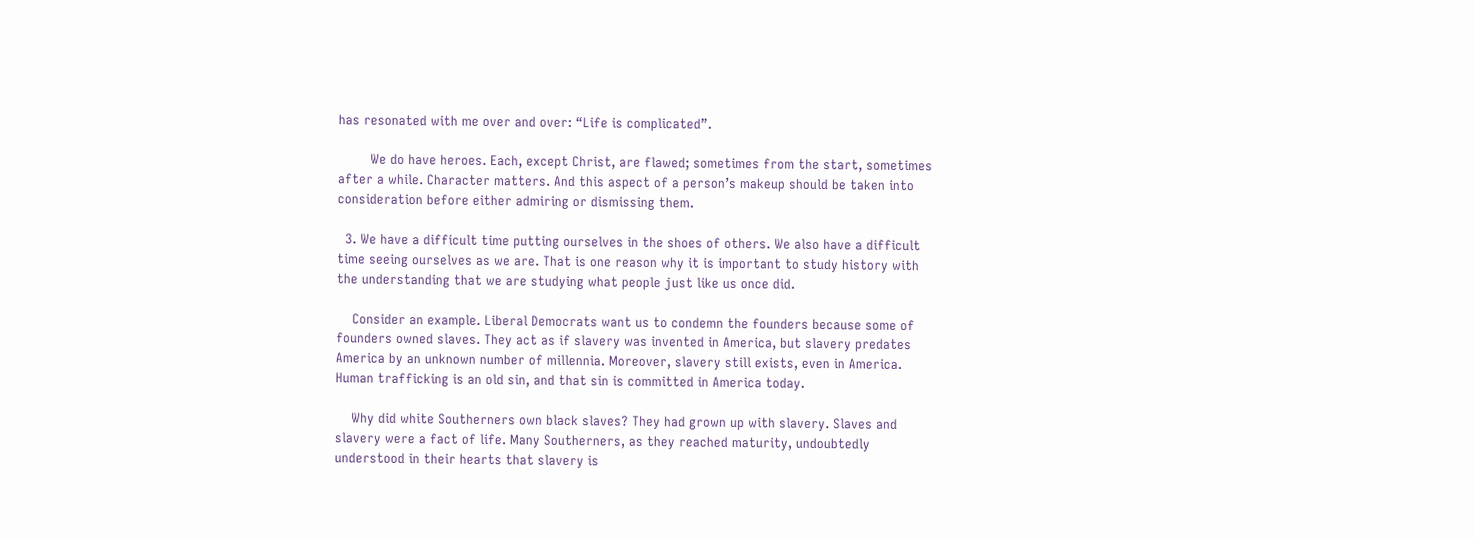has resonated with me over and over: “Life is complicated”.

        We do have heroes. Each, except Christ, are flawed; sometimes from the start, sometimes after a while. Character matters. And this aspect of a person’s makeup should be taken into consideration before either admiring or dismissing them.

  3. We have a difficult time putting ourselves in the shoes of others. We also have a difficult time seeing ourselves as we are. That is one reason why it is important to study history with the understanding that we are studying what people just like us once did.

    Consider an example. Liberal Democrats want us to condemn the founders because some of founders owned slaves. They act as if slavery was invented in America, but slavery predates America by an unknown number of millennia. Moreover, slavery still exists, even in America. Human trafficking is an old sin, and that sin is committed in America today.

    Why did white Southerners own black slaves? They had grown up with slavery. Slaves and slavery were a fact of life. Many Southerners, as they reached maturity, undoubtedly understood in their hearts that slavery is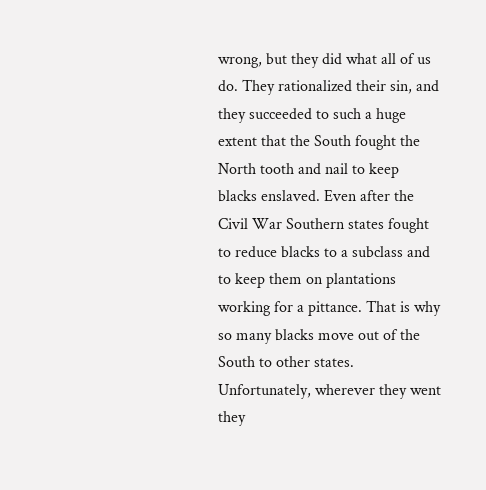wrong, but they did what all of us do. They rationalized their sin, and they succeeded to such a huge extent that the South fought the North tooth and nail to keep blacks enslaved. Even after the Civil War Southern states fought to reduce blacks to a subclass and to keep them on plantations working for a pittance. That is why so many blacks move out of the South to other states. Unfortunately, wherever they went they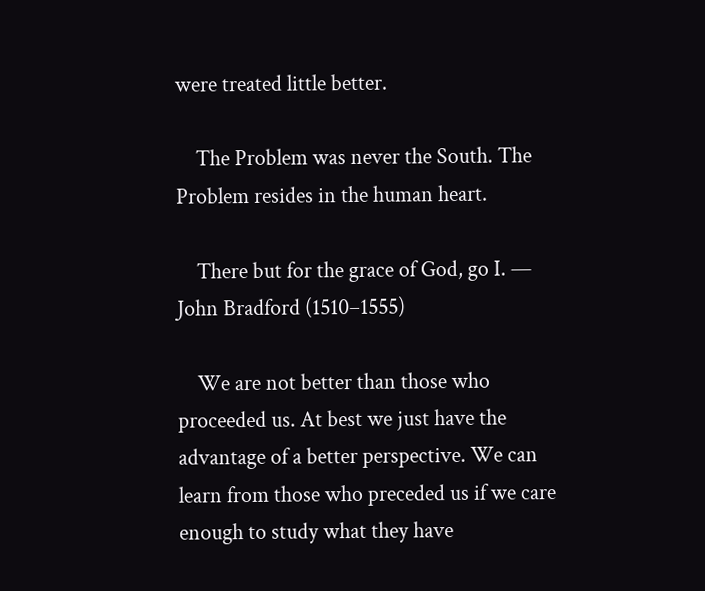were treated little better.

    The Problem was never the South. The Problem resides in the human heart.

    There but for the grace of God, go I. — John Bradford (1510–1555)

    We are not better than those who proceeded us. At best we just have the advantage of a better perspective. We can learn from those who preceded us if we care enough to study what they have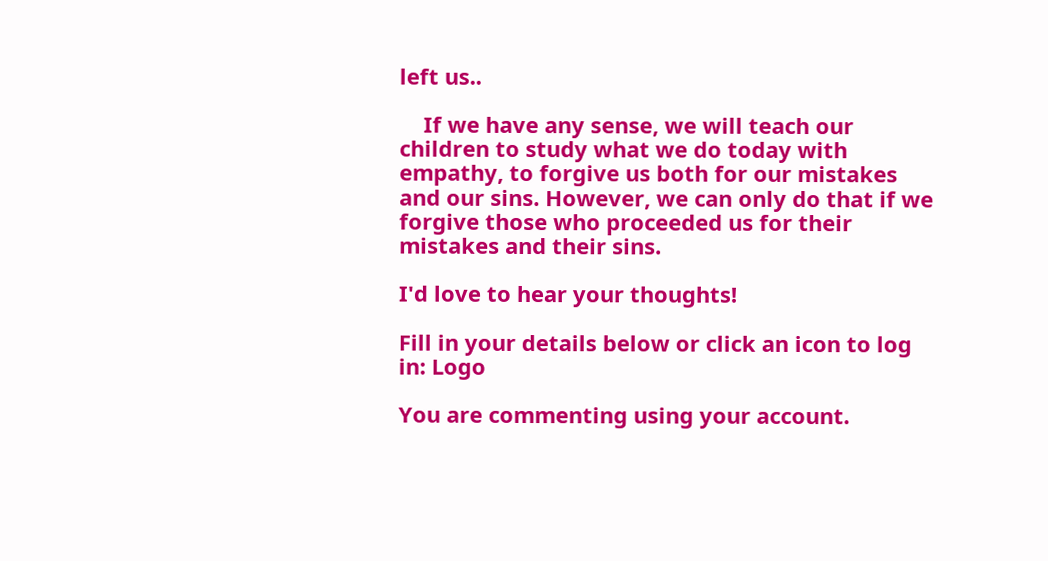left us..

    If we have any sense, we will teach our children to study what we do today with empathy, to forgive us both for our mistakes and our sins. However, we can only do that if we forgive those who proceeded us for their mistakes and their sins.

I'd love to hear your thoughts!

Fill in your details below or click an icon to log in: Logo

You are commenting using your account.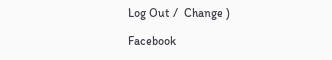Log Out /  Change )

Facebook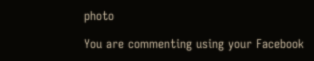photo

You are commenting using your Facebook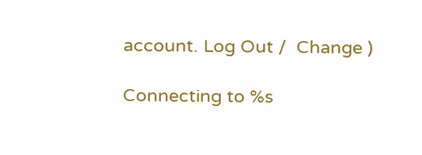account. Log Out /  Change )

Connecting to %s